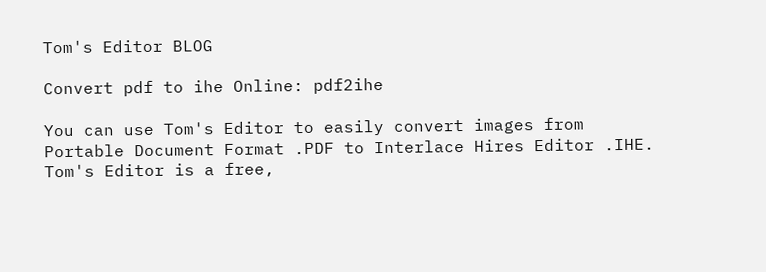Tom's Editor BLOG

Convert pdf to ihe Online: pdf2ihe

You can use Tom's Editor to easily convert images from
Portable Document Format .PDF to Interlace Hires Editor .IHE.
Tom's Editor is a free,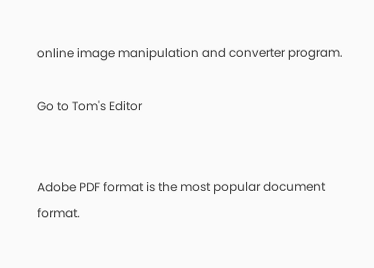online image manipulation and converter program.

Go to Tom's Editor


Adobe PDF format is the most popular document format.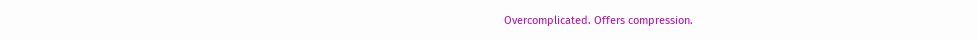Overcomplicated. Offers compression.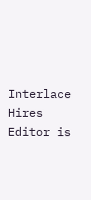Interlace Hires Editor is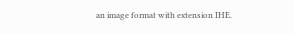an image format with extension IHE.